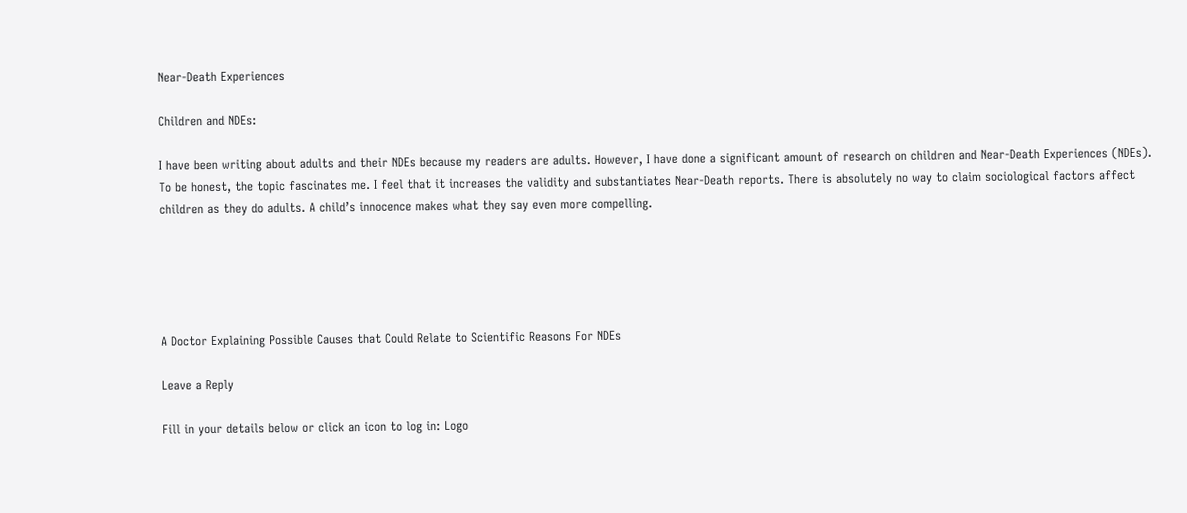Near-Death Experiences

Children and NDEs:

I have been writing about adults and their NDEs because my readers are adults. However, I have done a significant amount of research on children and Near-Death Experiences (NDEs). To be honest, the topic fascinates me. I feel that it increases the validity and substantiates Near-Death reports. There is absolutely no way to claim sociological factors affect children as they do adults. A child’s innocence makes what they say even more compelling.





A Doctor Explaining Possible Causes that Could Relate to Scientific Reasons For NDEs

Leave a Reply

Fill in your details below or click an icon to log in: Logo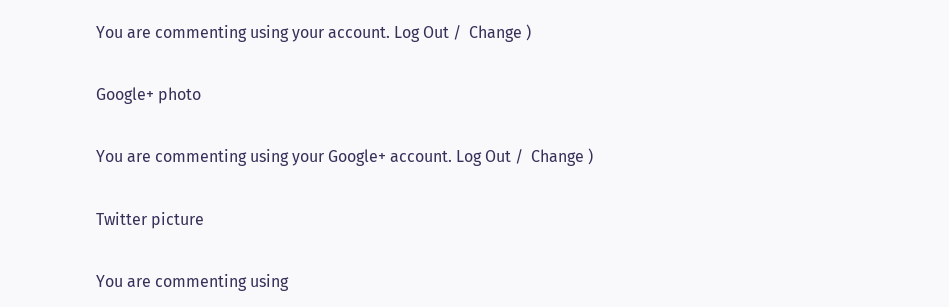You are commenting using your account. Log Out /  Change )

Google+ photo

You are commenting using your Google+ account. Log Out /  Change )

Twitter picture

You are commenting using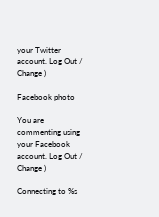your Twitter account. Log Out /  Change )

Facebook photo

You are commenting using your Facebook account. Log Out /  Change )

Connecting to %s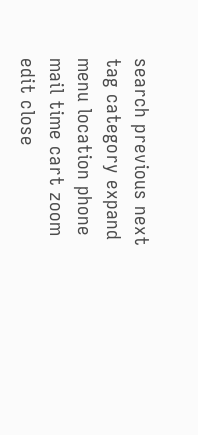search previous next tag category expand menu location phone mail time cart zoom edit close